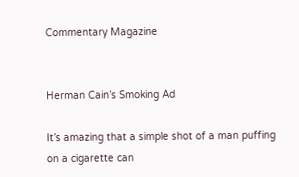Commentary Magazine


Herman Cain’s Smoking Ad

It’s amazing that a simple shot of a man puffing on a cigarette can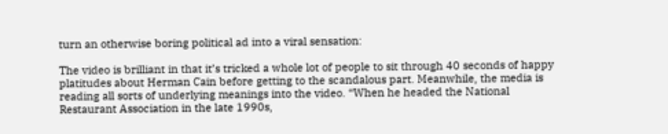turn an otherwise boring political ad into a viral sensation:

The video is brilliant in that it’s tricked a whole lot of people to sit through 40 seconds of happy platitudes about Herman Cain before getting to the scandalous part. Meanwhile, the media is reading all sorts of underlying meanings into the video. “When he headed the National Restaurant Association in the late 1990s,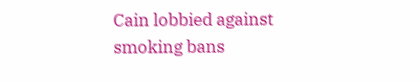Cain lobbied against smoking bans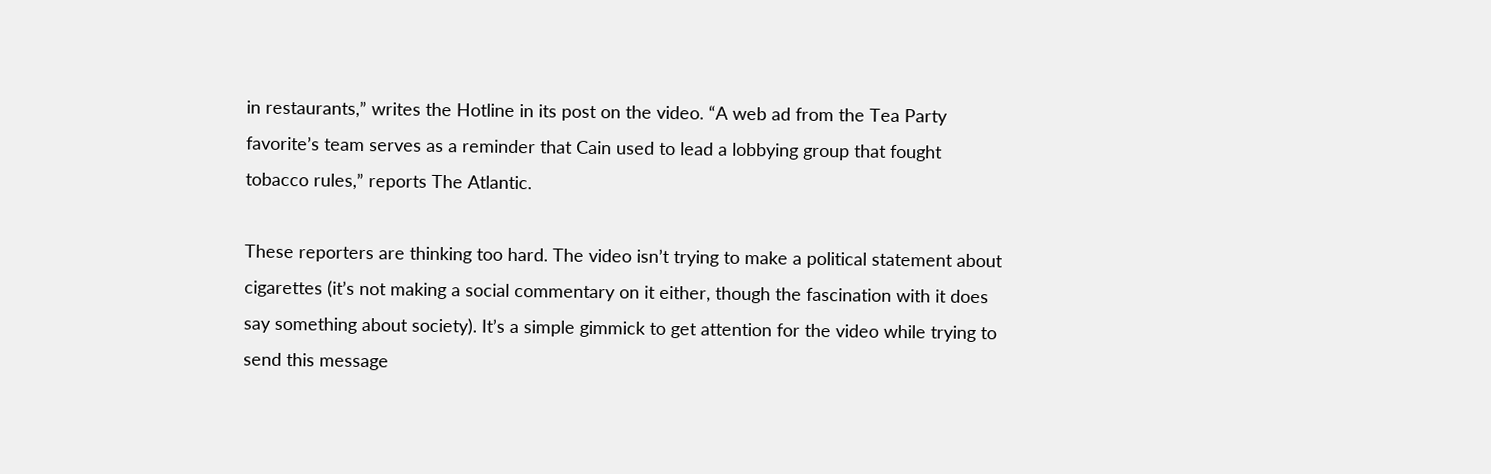in restaurants,” writes the Hotline in its post on the video. “A web ad from the Tea Party favorite’s team serves as a reminder that Cain used to lead a lobbying group that fought tobacco rules,” reports The Atlantic.

These reporters are thinking too hard. The video isn’t trying to make a political statement about cigarettes (it’s not making a social commentary on it either, though the fascination with it does say something about society). It’s a simple gimmick to get attention for the video while trying to send this message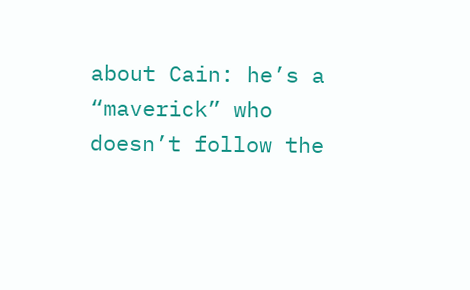about Cain: he’s a “maverick” who doesn’t follow the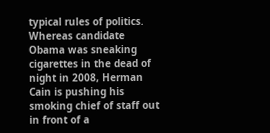typical rules of politics. Whereas candidate Obama was sneaking cigarettes in the dead of night in 2008, Herman Cain is pushing his smoking chief of staff out in front of a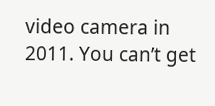video camera in 2011. You can’t get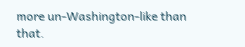more un-Washington-like than that.